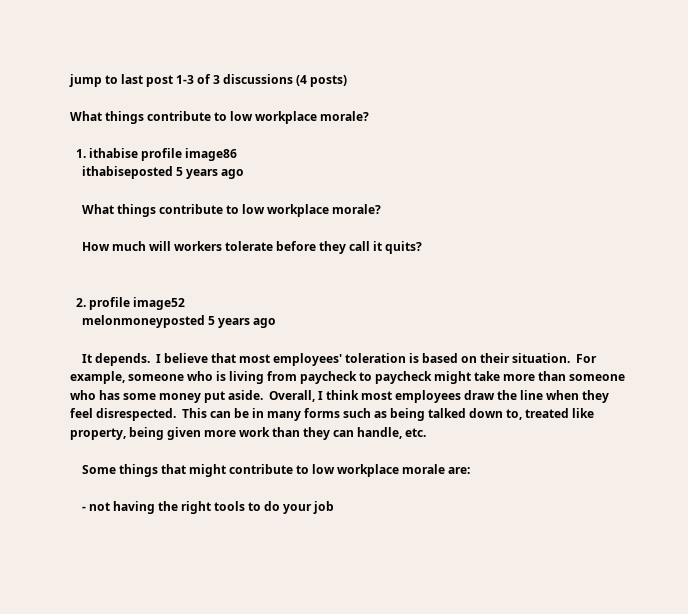jump to last post 1-3 of 3 discussions (4 posts)

What things contribute to low workplace morale?

  1. ithabise profile image86
    ithabiseposted 5 years ago

    What things contribute to low workplace morale?

    How much will workers tolerate before they call it quits?


  2. profile image52
    melonmoneyposted 5 years ago

    It depends.  I believe that most employees' toleration is based on their situation.  For example, someone who is living from paycheck to paycheck might take more than someone who has some money put aside.  Overall, I think most employees draw the line when they feel disrespected.  This can be in many forms such as being talked down to, treated like property, being given more work than they can handle, etc.

    Some things that might contribute to low workplace morale are:

    - not having the right tools to do your job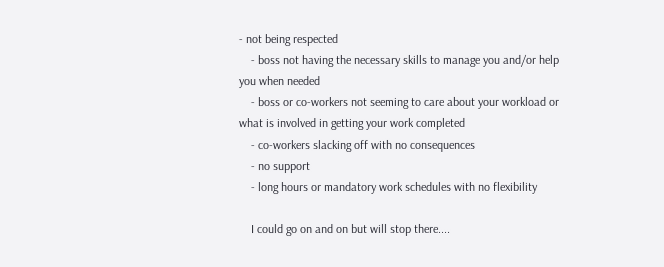- not being respected
    - boss not having the necessary skills to manage you and/or help you when needed
    - boss or co-workers not seeming to care about your workload or what is involved in getting your work completed
    - co-workers slacking off with no consequences
    - no support
    - long hours or mandatory work schedules with no flexibility

    I could go on and on but will stop there....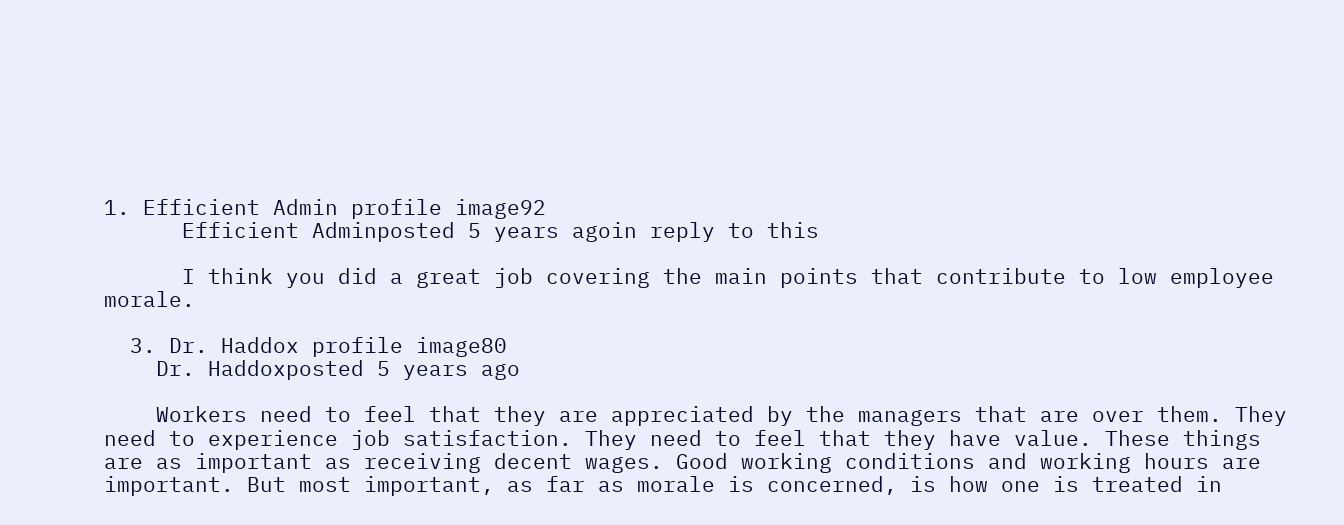1. Efficient Admin profile image92
      Efficient Adminposted 5 years agoin reply to this

      I think you did a great job covering the main points that contribute to low employee morale.

  3. Dr. Haddox profile image80
    Dr. Haddoxposted 5 years ago

    Workers need to feel that they are appreciated by the managers that are over them. They need to experience job satisfaction. They need to feel that they have value. These things are as important as receiving decent wages. Good working conditions and working hours are important. But most important, as far as morale is concerned, is how one is treated in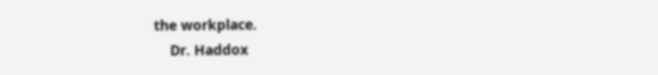the workplace.
    Dr. Haddox